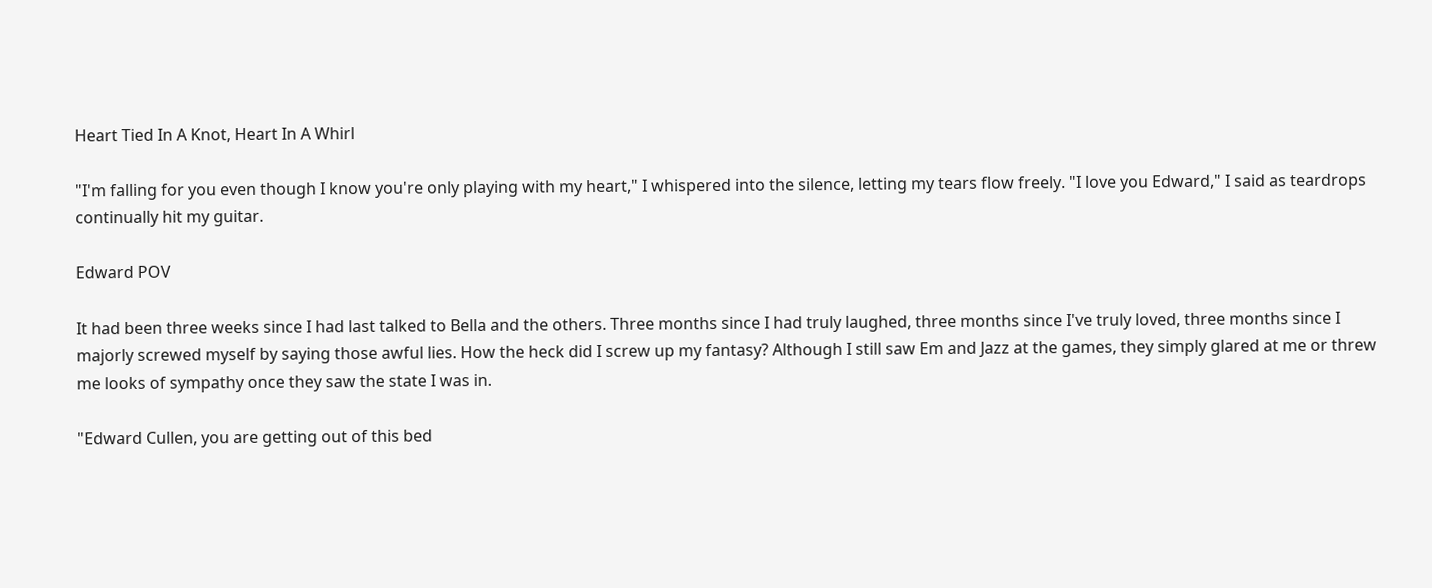Heart Tied In A Knot, Heart In A Whirl

"I'm falling for you even though I know you're only playing with my heart," I whispered into the silence, letting my tears flow freely. "I love you Edward," I said as teardrops continually hit my guitar.

Edward POV

It had been three weeks since I had last talked to Bella and the others. Three months since I had truly laughed, three months since I've truly loved, three months since I majorly screwed myself by saying those awful lies. How the heck did I screw up my fantasy? Although I still saw Em and Jazz at the games, they simply glared at me or threw me looks of sympathy once they saw the state I was in.

"Edward Cullen, you are getting out of this bed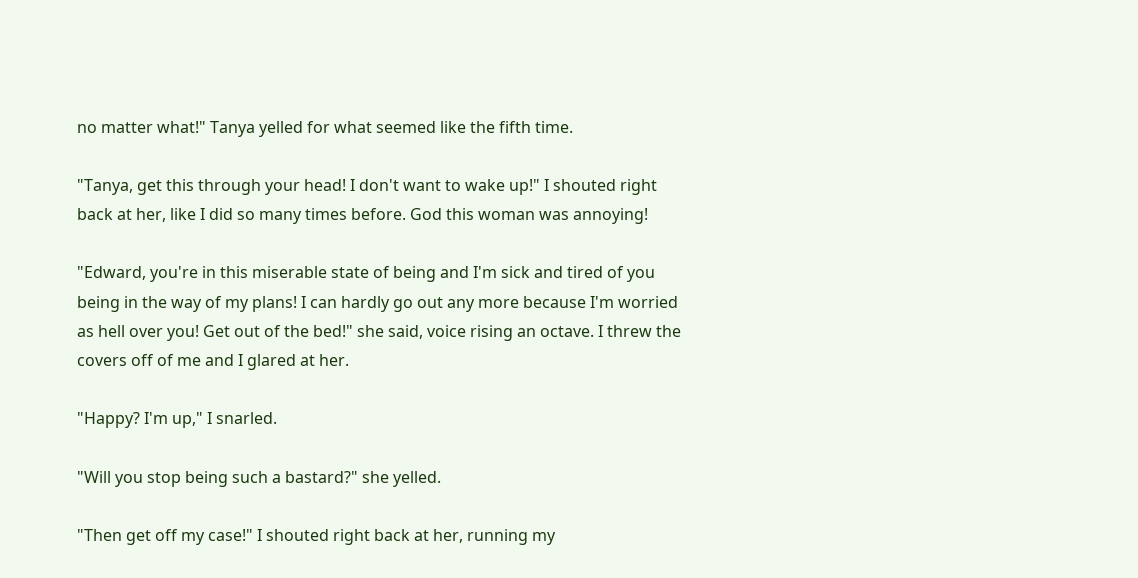no matter what!" Tanya yelled for what seemed like the fifth time.

"Tanya, get this through your head! I don't want to wake up!" I shouted right back at her, like I did so many times before. God this woman was annoying!

"Edward, you're in this miserable state of being and I'm sick and tired of you being in the way of my plans! I can hardly go out any more because I'm worried as hell over you! Get out of the bed!" she said, voice rising an octave. I threw the covers off of me and I glared at her.

"Happy? I'm up," I snarled.

"Will you stop being such a bastard?" she yelled.

"Then get off my case!" I shouted right back at her, running my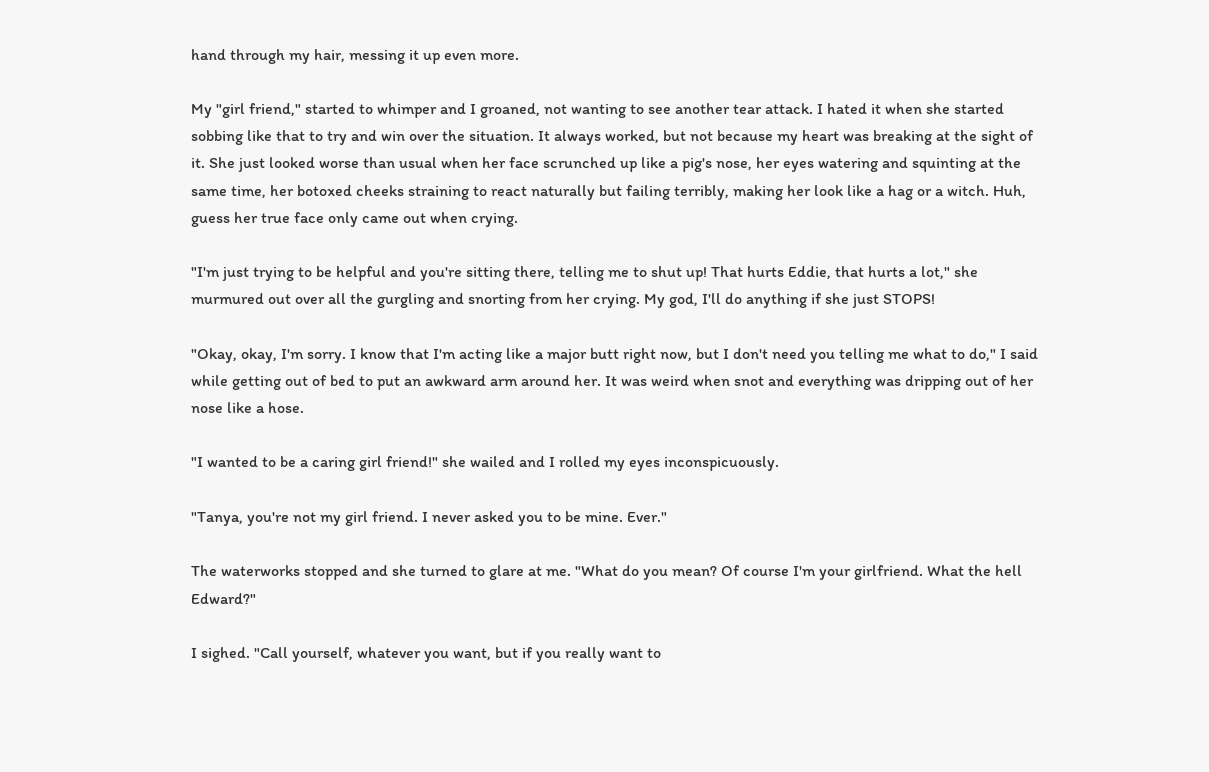hand through my hair, messing it up even more.

My "girl friend," started to whimper and I groaned, not wanting to see another tear attack. I hated it when she started sobbing like that to try and win over the situation. It always worked, but not because my heart was breaking at the sight of it. She just looked worse than usual when her face scrunched up like a pig's nose, her eyes watering and squinting at the same time, her botoxed cheeks straining to react naturally but failing terribly, making her look like a hag or a witch. Huh, guess her true face only came out when crying.

"I'm just trying to be helpful and you're sitting there, telling me to shut up! That hurts Eddie, that hurts a lot," she murmured out over all the gurgling and snorting from her crying. My god, I'll do anything if she just STOPS!

"Okay, okay, I'm sorry. I know that I'm acting like a major butt right now, but I don't need you telling me what to do," I said while getting out of bed to put an awkward arm around her. It was weird when snot and everything was dripping out of her nose like a hose.

"I wanted to be a caring girl friend!" she wailed and I rolled my eyes inconspicuously.

"Tanya, you're not my girl friend. I never asked you to be mine. Ever."

The waterworks stopped and she turned to glare at me. "What do you mean? Of course I'm your girlfriend. What the hell Edward?"

I sighed. "Call yourself, whatever you want, but if you really want to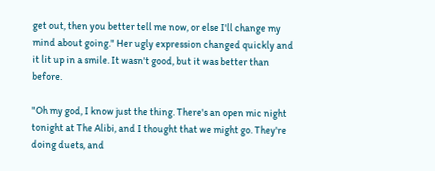get out, then you better tell me now, or else I'll change my mind about going." Her ugly expression changed quickly and it lit up in a smile. It wasn't good, but it was better than before.

"Oh my god, I know just the thing. There's an open mic night tonight at The Alibi, and I thought that we might go. They're doing duets, and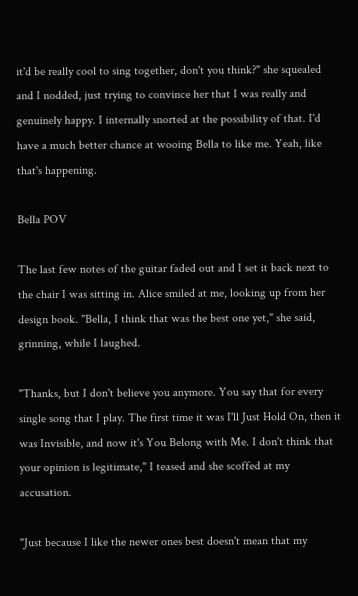it'd be really cool to sing together, don't you think?" she squealed and I nodded, just trying to convince her that I was really and genuinely happy. I internally snorted at the possibility of that. I'd have a much better chance at wooing Bella to like me. Yeah, like that's happening.

Bella POV

The last few notes of the guitar faded out and I set it back next to the chair I was sitting in. Alice smiled at me, looking up from her design book. "Bella, I think that was the best one yet," she said, grinning, while I laughed.

"Thanks, but I don't believe you anymore. You say that for every single song that I play. The first time it was I'll Just Hold On, then it was Invisible, and now it's You Belong with Me. I don't think that your opinion is legitimate," I teased and she scoffed at my accusation.

"Just because I like the newer ones best doesn't mean that my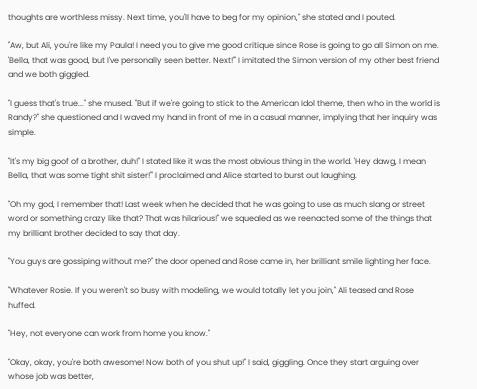thoughts are worthless missy. Next time, you'll have to beg for my opinion," she stated and I pouted.

"Aw, but Ali, you're like my Paula! I need you to give me good critique since Rose is going to go all Simon on me. 'Bella, that was good, but I've personally seen better. Next!'" I imitated the Simon version of my other best friend and we both giggled.

"I guess that's true..." she mused. "But if we're going to stick to the American Idol theme, then who in the world is Randy?" she questioned and I waved my hand in front of me in a casual manner, implying that her inquiry was simple.

"It's my big goof of a brother, duh!" I stated like it was the most obvious thing in the world. 'Hey dawg, I mean Bella, that was some tight shit sister!'" I proclaimed and Alice started to burst out laughing.

"Oh my god, I remember that! Last week when he decided that he was going to use as much slang or street word or something crazy like that? That was hilarious!" we squealed as we reenacted some of the things that my brilliant brother decided to say that day.

"You guys are gossiping without me?" the door opened and Rose came in, her brilliant smile lighting her face.

"Whatever Rosie. If you weren't so busy with modeling, we would totally let you join," Ali teased and Rose huffed.

"Hey, not everyone can work from home you know."

"Okay, okay, you're both awesome! Now both of you shut up!" I said, giggling. Once they start arguing over whose job was better,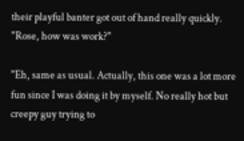their playful banter got out of hand really quickly. "Rose, how was work?"

"Eh, same as usual. Actually, this one was a lot more fun since I was doing it by myself. No really hot but creepy guy trying to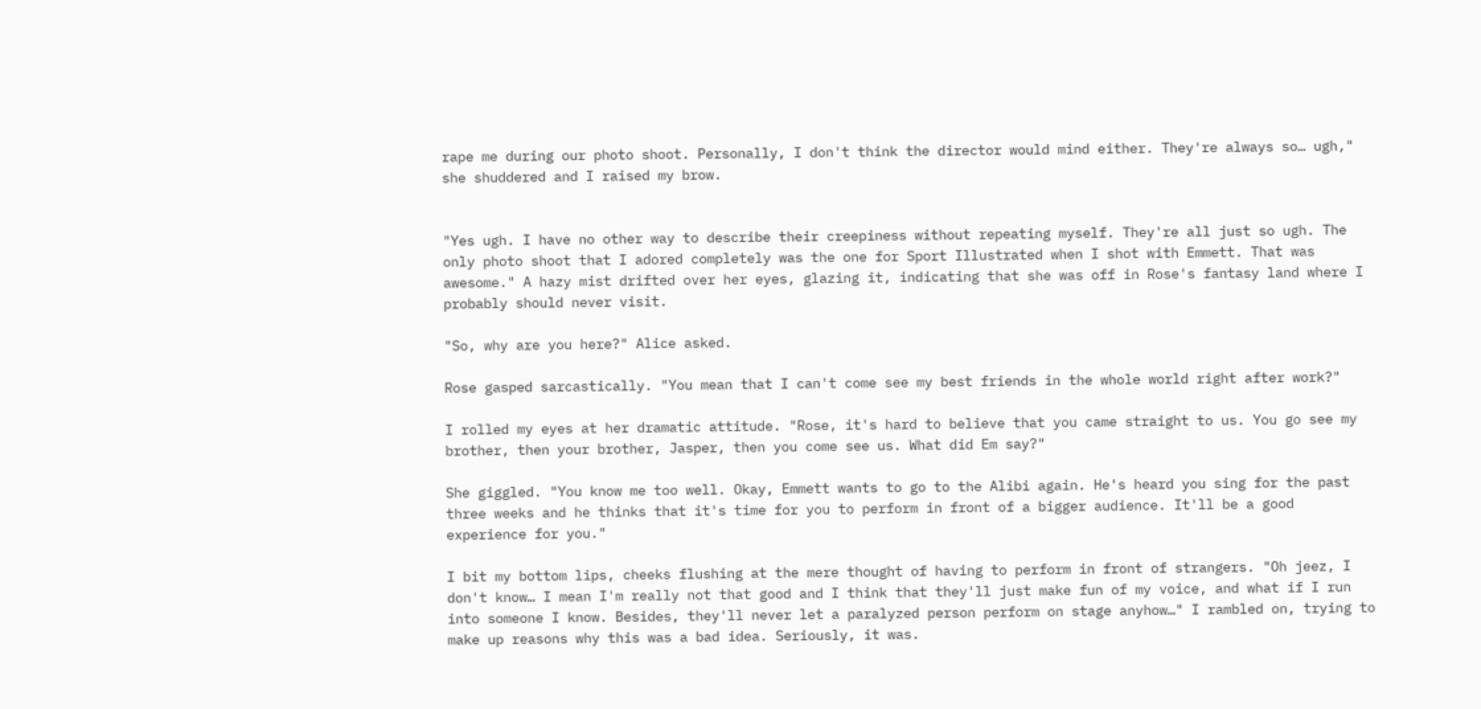rape me during our photo shoot. Personally, I don't think the director would mind either. They're always so… ugh," she shuddered and I raised my brow.


"Yes ugh. I have no other way to describe their creepiness without repeating myself. They're all just so ugh. The only photo shoot that I adored completely was the one for Sport Illustrated when I shot with Emmett. That was awesome." A hazy mist drifted over her eyes, glazing it, indicating that she was off in Rose's fantasy land where I probably should never visit.

"So, why are you here?" Alice asked.

Rose gasped sarcastically. "You mean that I can't come see my best friends in the whole world right after work?"

I rolled my eyes at her dramatic attitude. "Rose, it's hard to believe that you came straight to us. You go see my brother, then your brother, Jasper, then you come see us. What did Em say?"

She giggled. "You know me too well. Okay, Emmett wants to go to the Alibi again. He's heard you sing for the past three weeks and he thinks that it's time for you to perform in front of a bigger audience. It'll be a good experience for you."

I bit my bottom lips, cheeks flushing at the mere thought of having to perform in front of strangers. "Oh jeez, I don't know… I mean I'm really not that good and I think that they'll just make fun of my voice, and what if I run into someone I know. Besides, they'll never let a paralyzed person perform on stage anyhow…" I rambled on, trying to make up reasons why this was a bad idea. Seriously, it was.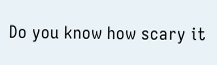Do you know how scary it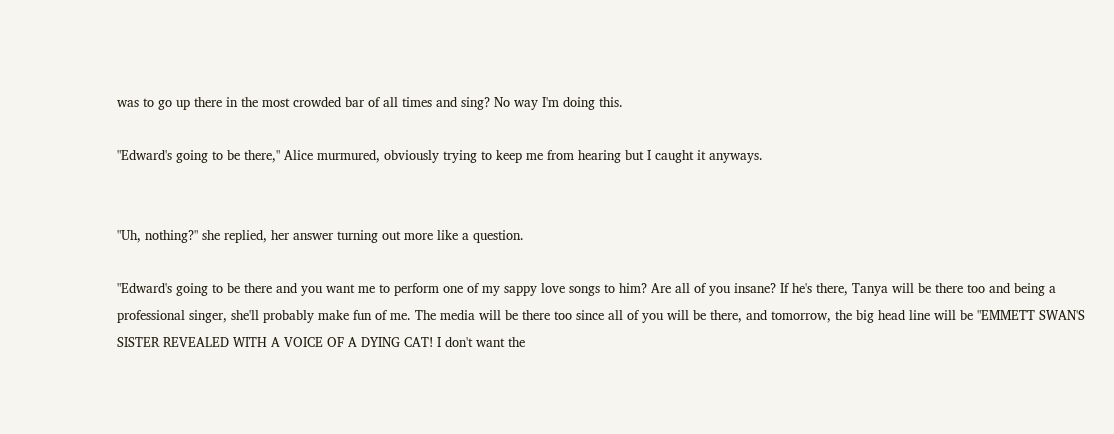was to go up there in the most crowded bar of all times and sing? No way I'm doing this.

"Edward's going to be there," Alice murmured, obviously trying to keep me from hearing but I caught it anyways.


"Uh, nothing?" she replied, her answer turning out more like a question.

"Edward's going to be there and you want me to perform one of my sappy love songs to him? Are all of you insane? If he's there, Tanya will be there too and being a professional singer, she'll probably make fun of me. The media will be there too since all of you will be there, and tomorrow, the big head line will be "EMMETT SWAN'S SISTER REVEALED WITH A VOICE OF A DYING CAT! I don't want the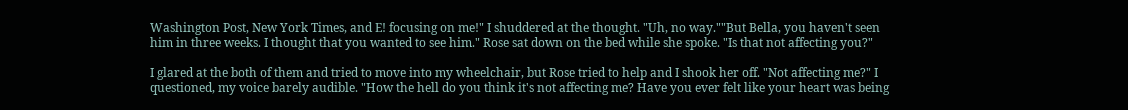Washington Post, New York Times, and E! focusing on me!" I shuddered at the thought. "Uh, no way.""But Bella, you haven't seen him in three weeks. I thought that you wanted to see him." Rose sat down on the bed while she spoke. "Is that not affecting you?"

I glared at the both of them and tried to move into my wheelchair, but Rose tried to help and I shook her off. "Not affecting me?" I questioned, my voice barely audible. "How the hell do you think it's not affecting me? Have you ever felt like your heart was being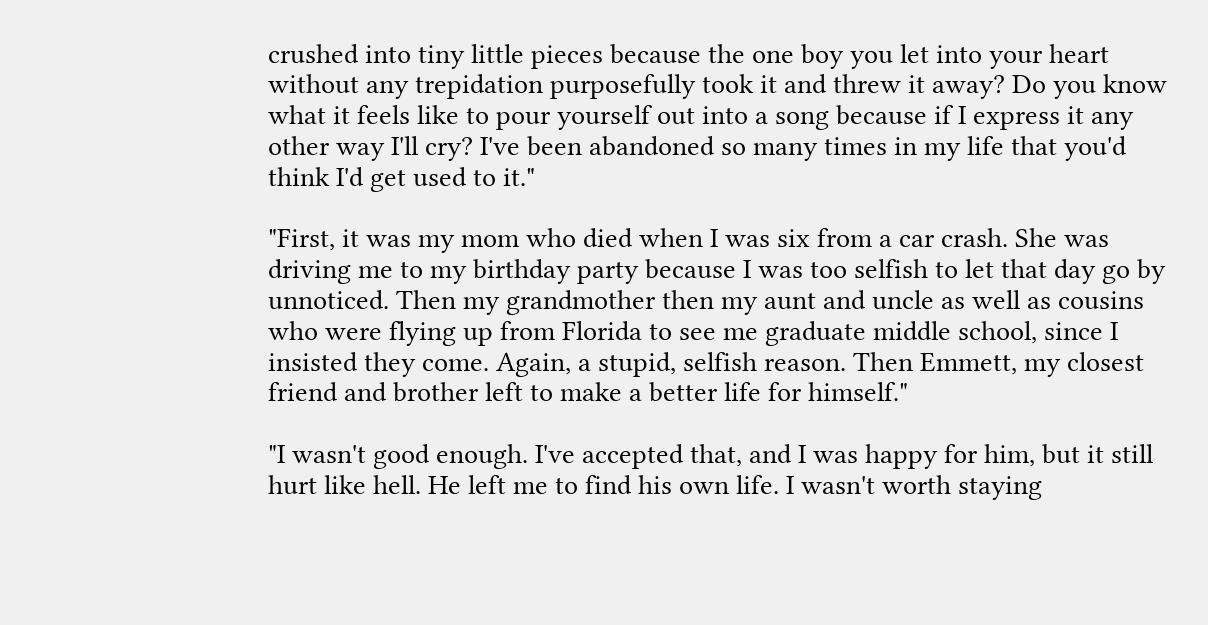crushed into tiny little pieces because the one boy you let into your heart without any trepidation purposefully took it and threw it away? Do you know what it feels like to pour yourself out into a song because if I express it any other way I'll cry? I've been abandoned so many times in my life that you'd think I'd get used to it."

"First, it was my mom who died when I was six from a car crash. She was driving me to my birthday party because I was too selfish to let that day go by unnoticed. Then my grandmother then my aunt and uncle as well as cousins who were flying up from Florida to see me graduate middle school, since I insisted they come. Again, a stupid, selfish reason. Then Emmett, my closest friend and brother left to make a better life for himself."

"I wasn't good enough. I've accepted that, and I was happy for him, but it still hurt like hell. He left me to find his own life. I wasn't worth staying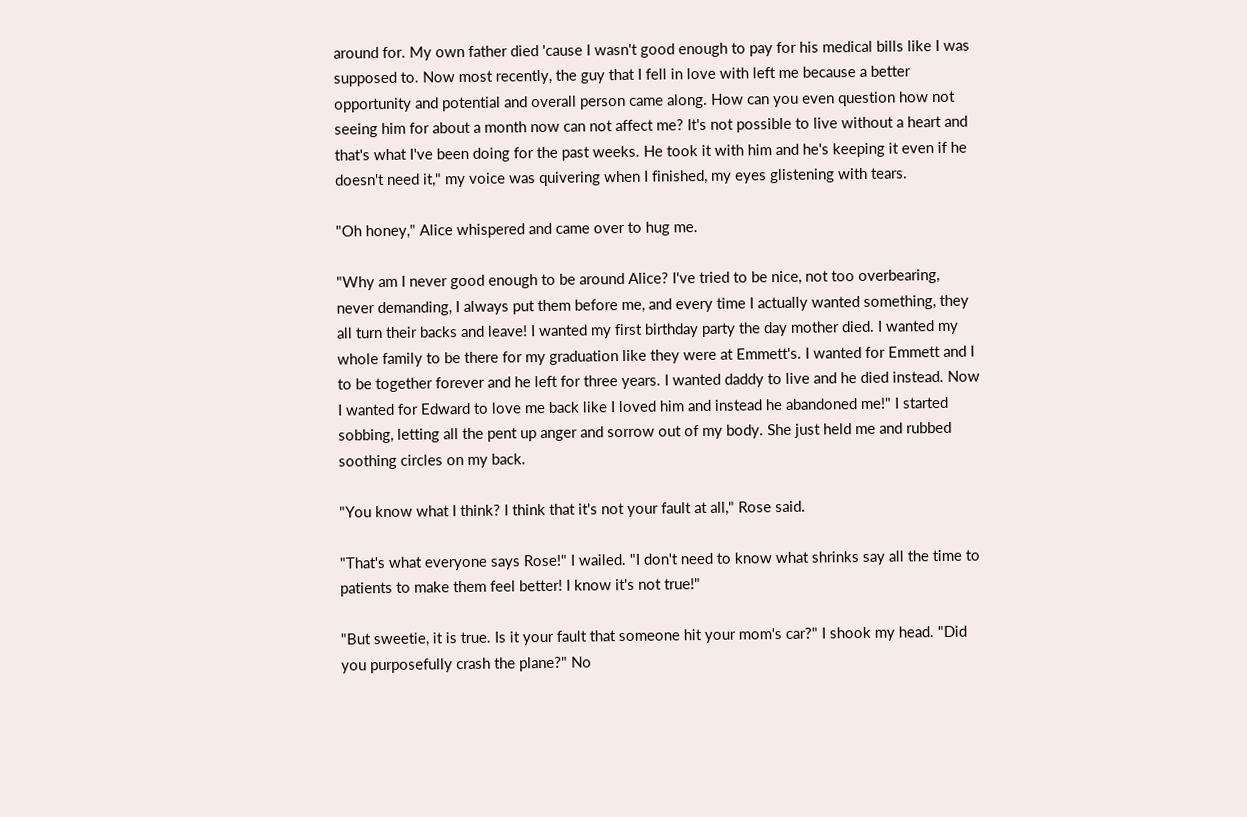around for. My own father died 'cause I wasn't good enough to pay for his medical bills like I was supposed to. Now most recently, the guy that I fell in love with left me because a better opportunity and potential and overall person came along. How can you even question how not seeing him for about a month now can not affect me? It's not possible to live without a heart and that's what I've been doing for the past weeks. He took it with him and he's keeping it even if he doesn't need it," my voice was quivering when I finished, my eyes glistening with tears.

"Oh honey," Alice whispered and came over to hug me.

"Why am I never good enough to be around Alice? I've tried to be nice, not too overbearing, never demanding, I always put them before me, and every time I actually wanted something, they all turn their backs and leave! I wanted my first birthday party the day mother died. I wanted my whole family to be there for my graduation like they were at Emmett's. I wanted for Emmett and I to be together forever and he left for three years. I wanted daddy to live and he died instead. Now I wanted for Edward to love me back like I loved him and instead he abandoned me!" I started sobbing, letting all the pent up anger and sorrow out of my body. She just held me and rubbed soothing circles on my back.

"You know what I think? I think that it's not your fault at all," Rose said.

"That's what everyone says Rose!" I wailed. "I don't need to know what shrinks say all the time to patients to make them feel better! I know it's not true!"

"But sweetie, it is true. Is it your fault that someone hit your mom's car?" I shook my head. "Did you purposefully crash the plane?" No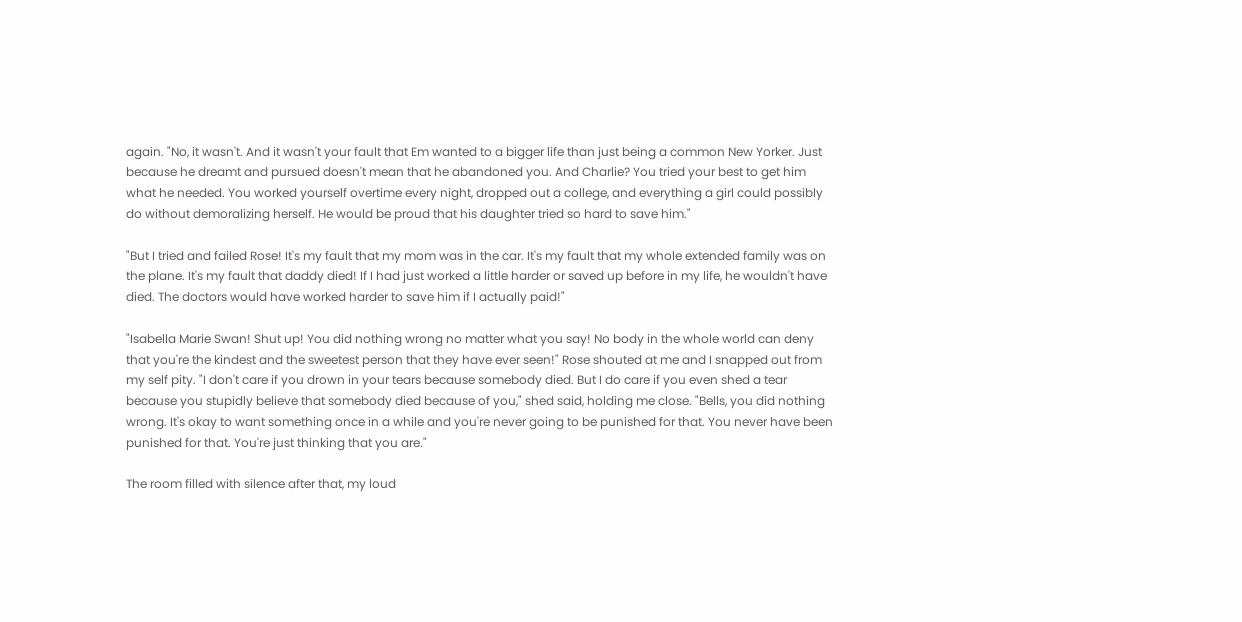again. "No, it wasn't. And it wasn't your fault that Em wanted to a bigger life than just being a common New Yorker. Just because he dreamt and pursued doesn't mean that he abandoned you. And Charlie? You tried your best to get him what he needed. You worked yourself overtime every night, dropped out a college, and everything a girl could possibly do without demoralizing herself. He would be proud that his daughter tried so hard to save him."

"But I tried and failed Rose! It's my fault that my mom was in the car. It's my fault that my whole extended family was on the plane. It's my fault that daddy died! If I had just worked a little harder or saved up before in my life, he wouldn't have died. The doctors would have worked harder to save him if I actually paid!"

"Isabella Marie Swan! Shut up! You did nothing wrong no matter what you say! No body in the whole world can deny that you're the kindest and the sweetest person that they have ever seen!" Rose shouted at me and I snapped out from my self pity. "I don't care if you drown in your tears because somebody died. But I do care if you even shed a tear because you stupidly believe that somebody died because of you," shed said, holding me close. "Bells, you did nothing wrong. It's okay to want something once in a while and you're never going to be punished for that. You never have been punished for that. You're just thinking that you are."

The room filled with silence after that, my loud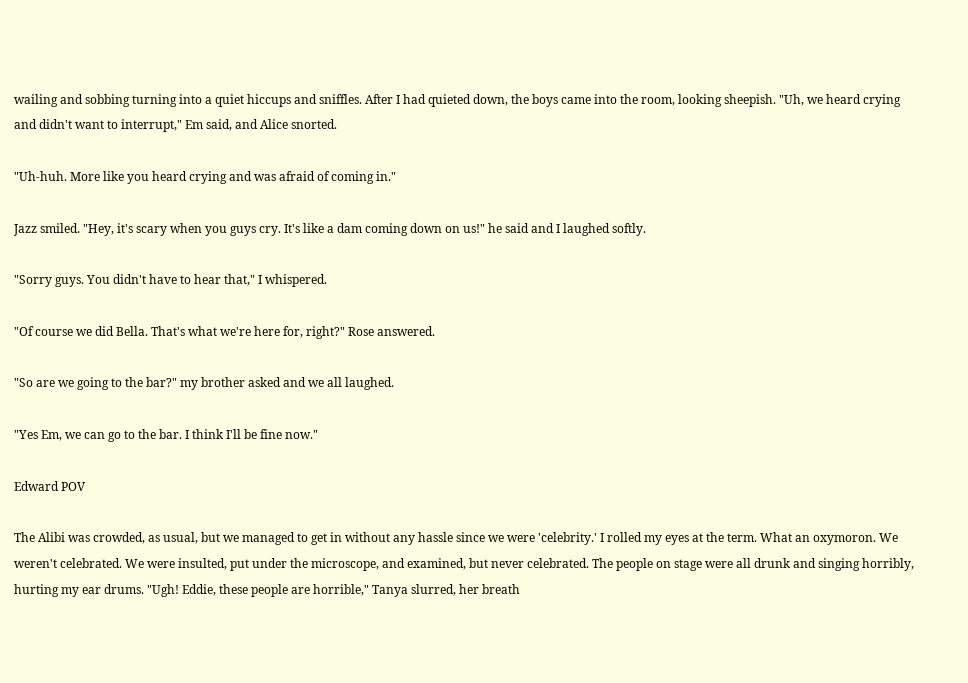wailing and sobbing turning into a quiet hiccups and sniffles. After I had quieted down, the boys came into the room, looking sheepish. "Uh, we heard crying and didn't want to interrupt," Em said, and Alice snorted.

"Uh-huh. More like you heard crying and was afraid of coming in."

Jazz smiled. "Hey, it's scary when you guys cry. It's like a dam coming down on us!" he said and I laughed softly.

"Sorry guys. You didn't have to hear that," I whispered.

"Of course we did Bella. That's what we're here for, right?" Rose answered.

"So are we going to the bar?" my brother asked and we all laughed.

"Yes Em, we can go to the bar. I think I'll be fine now."

Edward POV

The Alibi was crowded, as usual, but we managed to get in without any hassle since we were 'celebrity.' I rolled my eyes at the term. What an oxymoron. We weren't celebrated. We were insulted, put under the microscope, and examined, but never celebrated. The people on stage were all drunk and singing horribly, hurting my ear drums. "Ugh! Eddie, these people are horrible," Tanya slurred, her breath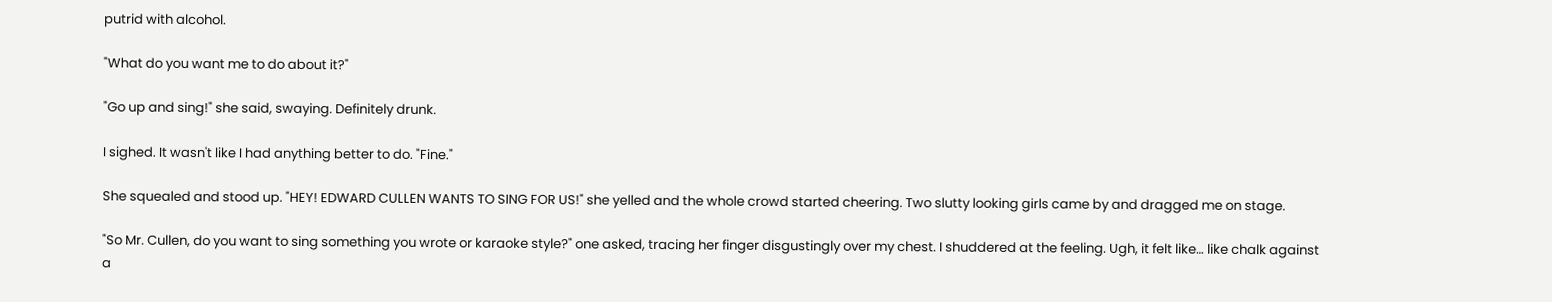putrid with alcohol.

"What do you want me to do about it?"

"Go up and sing!" she said, swaying. Definitely drunk.

I sighed. It wasn't like I had anything better to do. "Fine."

She squealed and stood up. "HEY! EDWARD CULLEN WANTS TO SING FOR US!" she yelled and the whole crowd started cheering. Two slutty looking girls came by and dragged me on stage.

"So Mr. Cullen, do you want to sing something you wrote or karaoke style?" one asked, tracing her finger disgustingly over my chest. I shuddered at the feeling. Ugh, it felt like… like chalk against a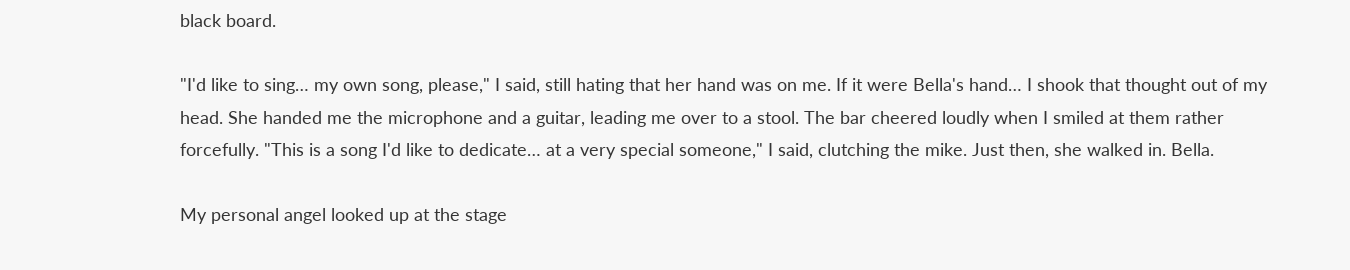black board.

"I'd like to sing… my own song, please," I said, still hating that her hand was on me. If it were Bella's hand… I shook that thought out of my head. She handed me the microphone and a guitar, leading me over to a stool. The bar cheered loudly when I smiled at them rather forcefully. "This is a song I'd like to dedicate… at a very special someone," I said, clutching the mike. Just then, she walked in. Bella.

My personal angel looked up at the stage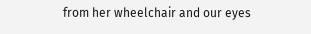from her wheelchair and our eyes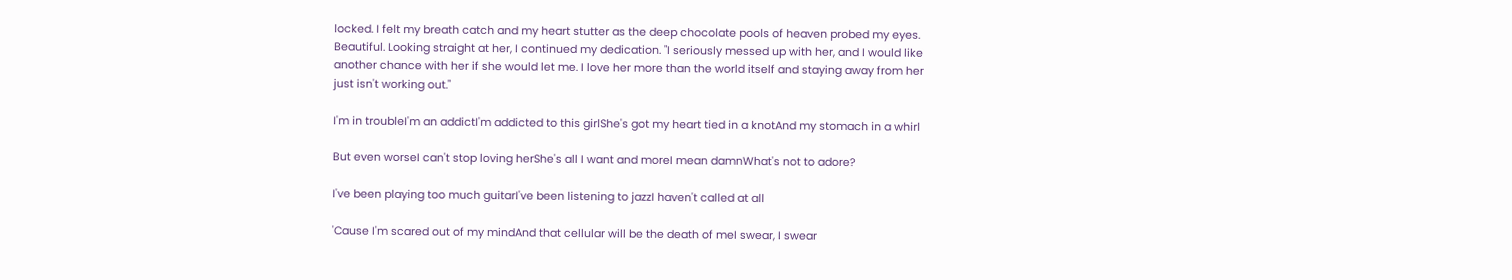locked. I felt my breath catch and my heart stutter as the deep chocolate pools of heaven probed my eyes. Beautiful. Looking straight at her, I continued my dedication. "I seriously messed up with her, and I would like another chance with her if she would let me. I love her more than the world itself and staying away from her just isn't working out."

I'm in troubleI'm an addictI'm addicted to this girlShe's got my heart tied in a knotAnd my stomach in a whirl

But even worseI can't stop loving herShe's all I want and moreI mean damnWhat's not to adore?

I've been playing too much guitarI've been listening to jazzI haven't called at all

'Cause I'm scared out of my mindAnd that cellular will be the death of meI swear, I swear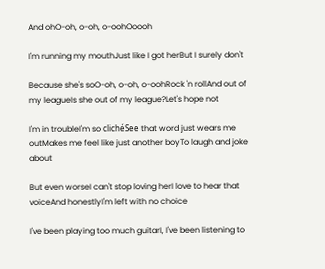And ohO-oh, o-oh, o-oohOoooh

I'm running my mouthJust like I got herBut I surely don't

Because she's soO-oh, o-oh, o-oohRock 'n rollAnd out of my leagueIs she out of my league?Let's hope not

I'm in troubleI'm so clichéSee that word just wears me outMakes me feel like just another boyTo laugh and joke about

But even worseI can't stop loving herI love to hear that voiceAnd honestlyI'm left with no choice

I've been playing too much guitarI, I've been listening to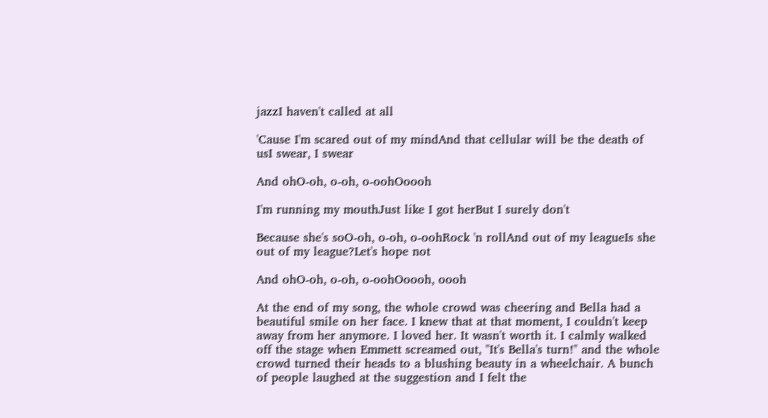jazzI haven't called at all

'Cause I'm scared out of my mindAnd that cellular will be the death of usI swear, I swear

And ohO-oh, o-oh, o-oohOoooh

I'm running my mouthJust like I got herBut I surely don't

Because she's soO-oh, o-oh, o-oohRock 'n rollAnd out of my leagueIs she out of my league?Let's hope not

And ohO-oh, o-oh, o-oohOoooh, oooh

At the end of my song, the whole crowd was cheering and Bella had a beautiful smile on her face. I knew that at that moment, I couldn't keep away from her anymore. I loved her. It wasn't worth it. I calmly walked off the stage when Emmett screamed out, "It's Bella's turn!" and the whole crowd turned their heads to a blushing beauty in a wheelchair. A bunch of people laughed at the suggestion and I felt the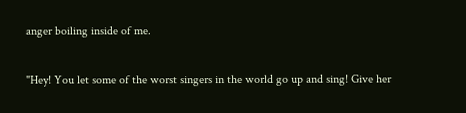anger boiling inside of me.

"Hey! You let some of the worst singers in the world go up and sing! Give her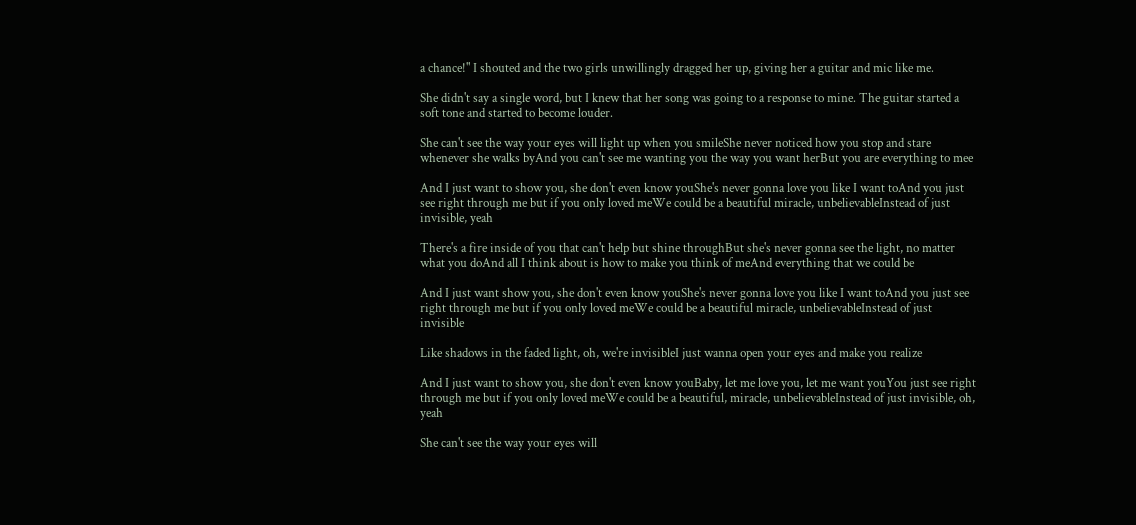a chance!" I shouted and the two girls unwillingly dragged her up, giving her a guitar and mic like me.

She didn't say a single word, but I knew that her song was going to a response to mine. The guitar started a soft tone and started to become louder.

She can't see the way your eyes will light up when you smileShe never noticed how you stop and stare whenever she walks byAnd you can't see me wanting you the way you want herBut you are everything to mee

And I just want to show you, she don't even know youShe's never gonna love you like I want toAnd you just see right through me but if you only loved meWe could be a beautiful miracle, unbelievableInstead of just invisible, yeah

There's a fire inside of you that can't help but shine throughBut she's never gonna see the light, no matter what you doAnd all I think about is how to make you think of meAnd everything that we could be

And I just want show you, she don't even know youShe's never gonna love you like I want toAnd you just see right through me but if you only loved meWe could be a beautiful miracle, unbelievableInstead of just invisible

Like shadows in the faded light, oh, we're invisibleI just wanna open your eyes and make you realize

And I just want to show you, she don't even know youBaby, let me love you, let me want youYou just see right through me but if you only loved meWe could be a beautiful, miracle, unbelievableInstead of just invisible, oh, yeah

She can't see the way your eyes will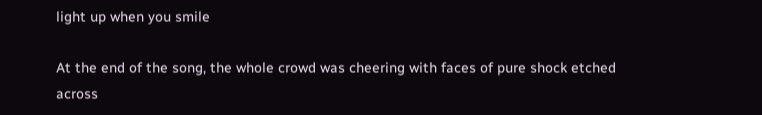light up when you smile

At the end of the song, the whole crowd was cheering with faces of pure shock etched across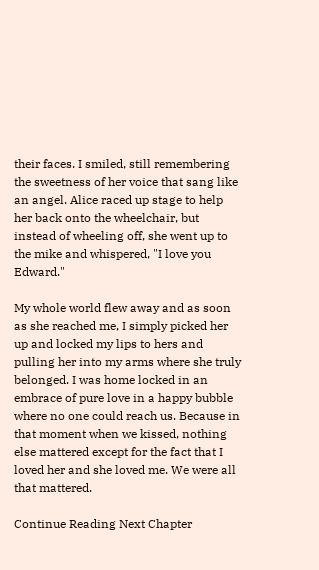their faces. I smiled, still remembering the sweetness of her voice that sang like an angel. Alice raced up stage to help her back onto the wheelchair, but instead of wheeling off, she went up to the mike and whispered, "I love you Edward."

My whole world flew away and as soon as she reached me, I simply picked her up and locked my lips to hers and pulling her into my arms where she truly belonged. I was home locked in an embrace of pure love in a happy bubble where no one could reach us. Because in that moment when we kissed, nothing else mattered except for the fact that I loved her and she loved me. We were all that mattered.

Continue Reading Next Chapter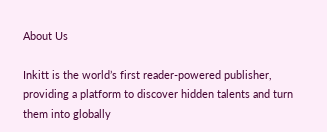About Us

Inkitt is the world’s first reader-powered publisher, providing a platform to discover hidden talents and turn them into globally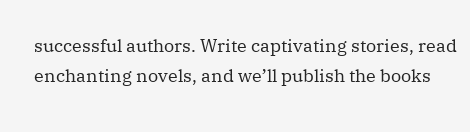successful authors. Write captivating stories, read enchanting novels, and we’ll publish the books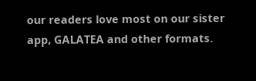our readers love most on our sister app, GALATEA and other formats.